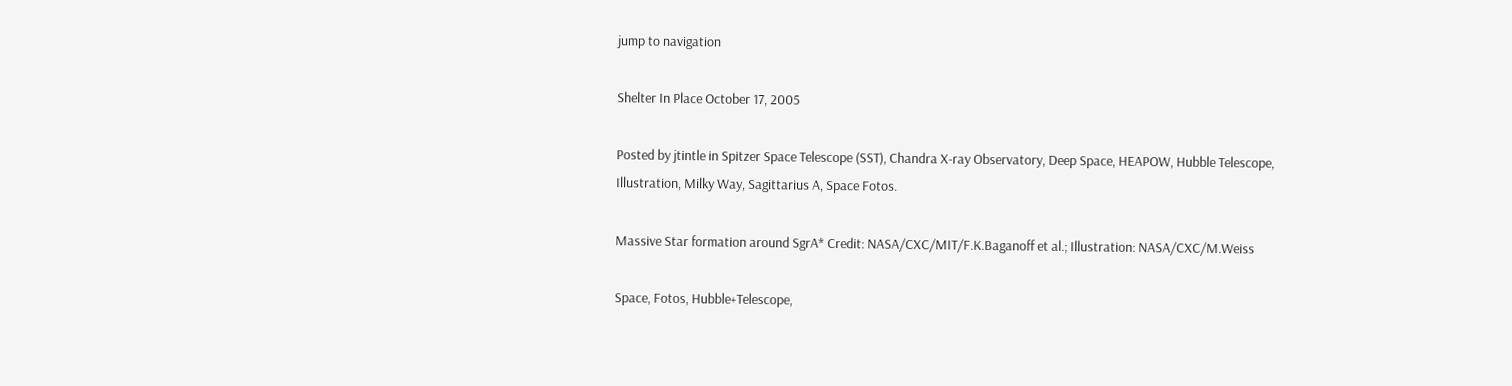jump to navigation

Shelter In Place October 17, 2005

Posted by jtintle in Spitzer Space Telescope (SST), Chandra X-ray Observatory, Deep Space, HEAPOW, Hubble Telescope, Illustration, Milky Way, Sagittarius A, Space Fotos.

Massive Star formation around SgrA* Credit: NASA/CXC/MIT/F.K.Baganoff et al.; Illustration: NASA/CXC/M.Weiss

Space, Fotos, Hubble+Telescope,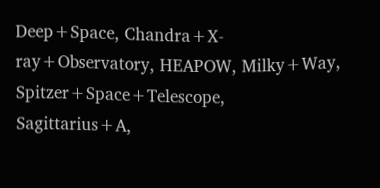Deep+Space, Chandra+X-ray+Observatory, HEAPOW, Milky+Way, Spitzer+Space+Telescope, Sagittarius+A,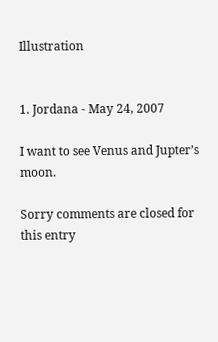Illustration


1. Jordana - May 24, 2007

I want to see Venus and Jupter’s moon.

Sorry comments are closed for this entry